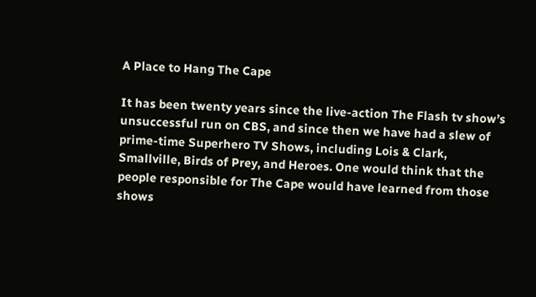A Place to Hang The Cape

It has been twenty years since the live-action The Flash tv show’s unsuccessful run on CBS, and since then we have had a slew of prime-time Superhero TV Shows, including Lois & Clark, Smallville, Birds of Prey, and Heroes. One would think that the people responsible for The Cape would have learned from those shows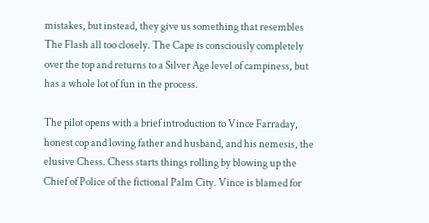mistakes, but instead, they give us something that resembles The Flash all too closely. The Cape is consciously completely over the top and returns to a Silver Age level of campiness, but has a whole lot of fun in the process.

The pilot opens with a brief introduction to Vince Farraday, honest cop and loving father and husband, and his nemesis, the elusive Chess. Chess starts things rolling by blowing up the Chief of Police of the fictional Palm City. Vince is blamed for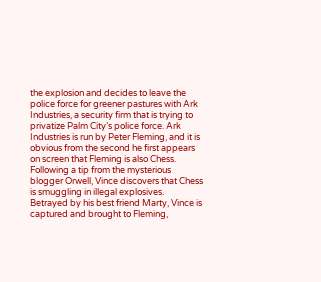the explosion and decides to leave the police force for greener pastures with Ark Industries, a security firm that is trying to privatize Palm City’s police force. Ark Industries is run by Peter Fleming, and it is obvious from the second he first appears on screen that Fleming is also Chess. Following a tip from the mysterious blogger Orwell, Vince discovers that Chess is smuggling in illegal explosives. Betrayed by his best friend Marty, Vince is captured and brought to Fleming,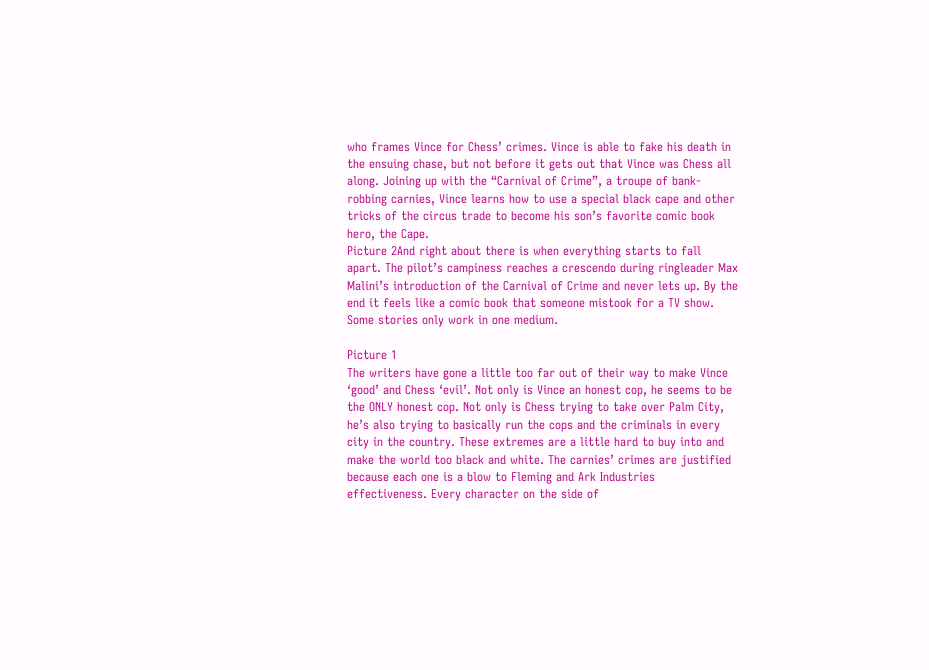who frames Vince for Chess’ crimes. Vince is able to fake his death in the ensuing chase, but not before it gets out that Vince was Chess all along. Joining up with the “Carnival of Crime”, a troupe of bank-robbing carnies, Vince learns how to use a special black cape and other tricks of the circus trade to become his son’s favorite comic book hero, the Cape.
Picture 2And right about there is when everything starts to fall apart. The pilot’s campiness reaches a crescendo during ringleader Max Malini’s introduction of the Carnival of Crime and never lets up. By the end it feels like a comic book that someone mistook for a TV show. Some stories only work in one medium.

Picture 1
The writers have gone a little too far out of their way to make Vince ‘good’ and Chess ‘evil’. Not only is Vince an honest cop, he seems to be the ONLY honest cop. Not only is Chess trying to take over Palm City, he’s also trying to basically run the cops and the criminals in every city in the country. These extremes are a little hard to buy into and make the world too black and white. The carnies’ crimes are justified because each one is a blow to Fleming and Ark Industries effectiveness. Every character on the side of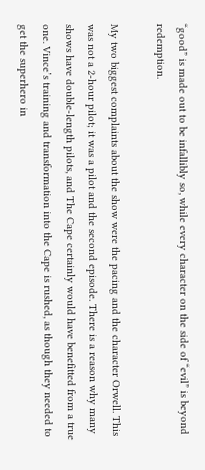“good” is made out to be infallibly so, while every character on the side of “evil” is beyond redemption.

My two biggest complaints about the show were the pacing and the character Orwell. This was not a 2-hour pilot; it was a pilot and the second episode. There is a reason why many shows have double-length pilots, and The Cape certainly would have benefitted from a true one. Vince’s training and transformation into the Cape is rushed, as though they needed to get the superhero in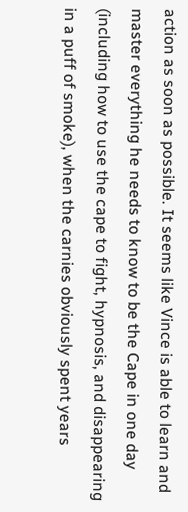action as soon as possible. It seems like Vince is able to learn and master everything he needs to know to be the Cape in one day (including how to use the cape to fight, hypnosis, and disappearing in a puff of smoke), when the carnies obviously spent years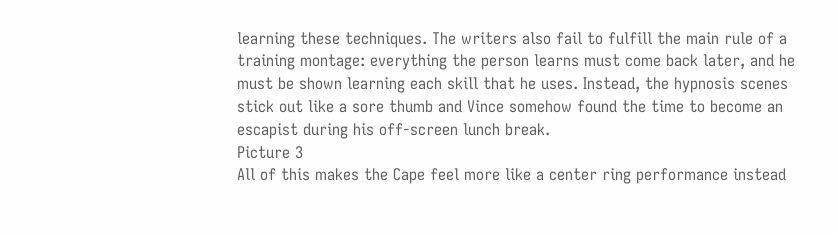learning these techniques. The writers also fail to fulfill the main rule of a training montage: everything the person learns must come back later, and he must be shown learning each skill that he uses. Instead, the hypnosis scenes stick out like a sore thumb and Vince somehow found the time to become an escapist during his off-screen lunch break.
Picture 3
All of this makes the Cape feel more like a center ring performance instead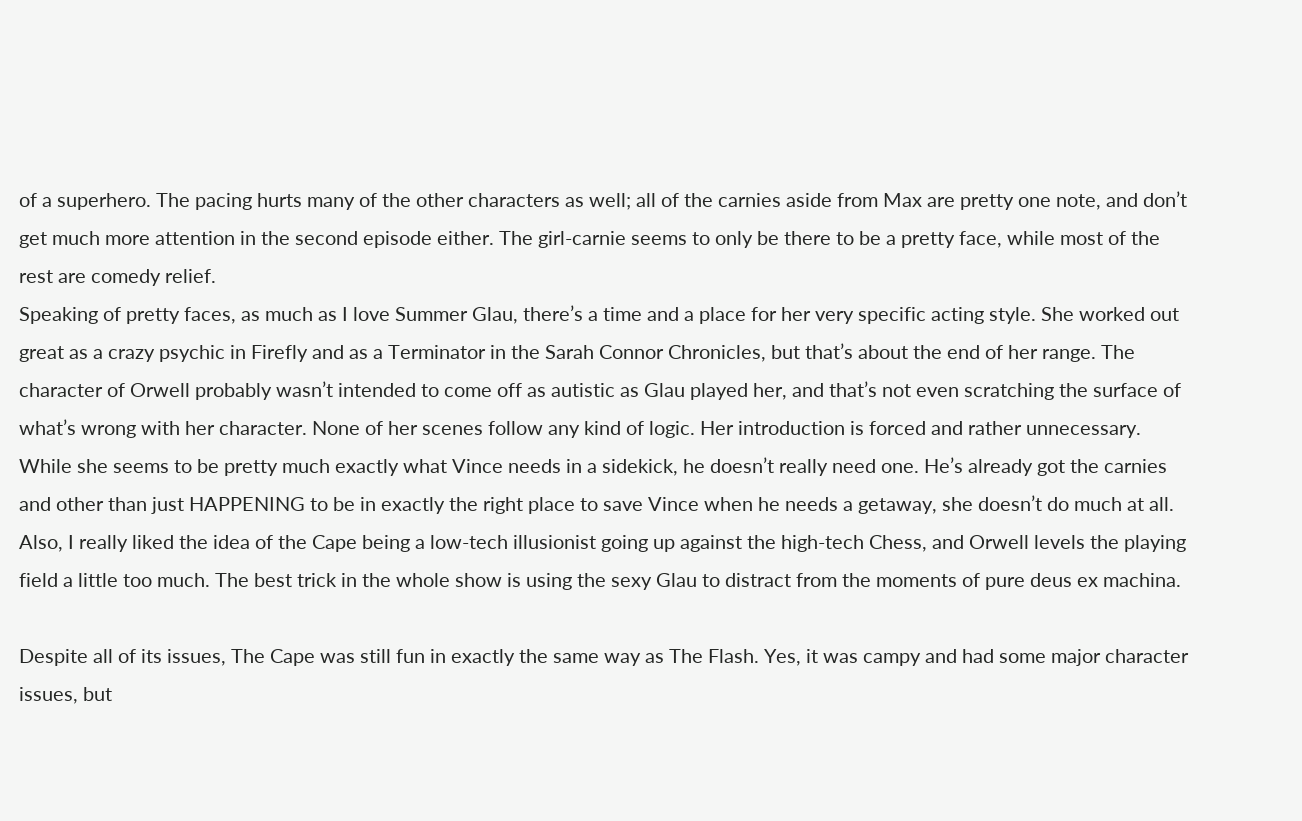of a superhero. The pacing hurts many of the other characters as well; all of the carnies aside from Max are pretty one note, and don’t get much more attention in the second episode either. The girl-carnie seems to only be there to be a pretty face, while most of the rest are comedy relief.
Speaking of pretty faces, as much as I love Summer Glau, there’s a time and a place for her very specific acting style. She worked out great as a crazy psychic in Firefly and as a Terminator in the Sarah Connor Chronicles, but that’s about the end of her range. The character of Orwell probably wasn’t intended to come off as autistic as Glau played her, and that’s not even scratching the surface of what’s wrong with her character. None of her scenes follow any kind of logic. Her introduction is forced and rather unnecessary. While she seems to be pretty much exactly what Vince needs in a sidekick, he doesn’t really need one. He’s already got the carnies and other than just HAPPENING to be in exactly the right place to save Vince when he needs a getaway, she doesn’t do much at all. Also, I really liked the idea of the Cape being a low-tech illusionist going up against the high-tech Chess, and Orwell levels the playing field a little too much. The best trick in the whole show is using the sexy Glau to distract from the moments of pure deus ex machina.

Despite all of its issues, The Cape was still fun in exactly the same way as The Flash. Yes, it was campy and had some major character issues, but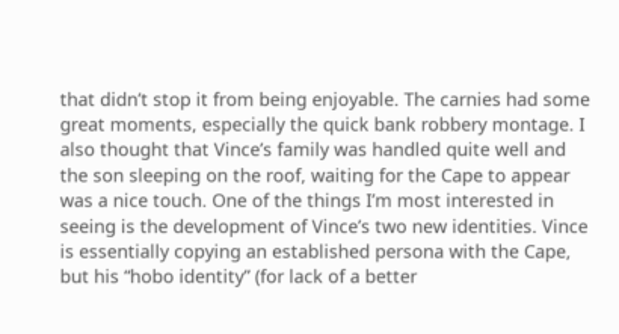that didn’t stop it from being enjoyable. The carnies had some great moments, especially the quick bank robbery montage. I also thought that Vince’s family was handled quite well and the son sleeping on the roof, waiting for the Cape to appear was a nice touch. One of the things I’m most interested in seeing is the development of Vince’s two new identities. Vince is essentially copying an established persona with the Cape, but his “hobo identity” (for lack of a better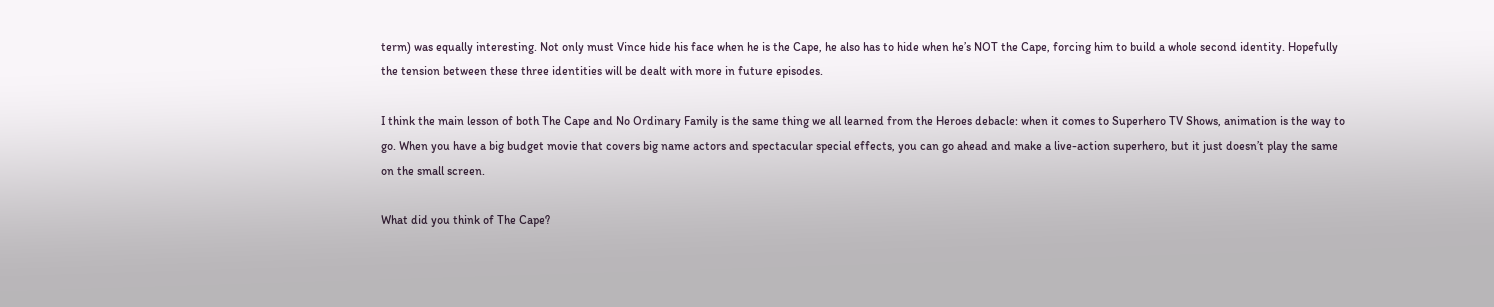term) was equally interesting. Not only must Vince hide his face when he is the Cape, he also has to hide when he’s NOT the Cape, forcing him to build a whole second identity. Hopefully the tension between these three identities will be dealt with more in future episodes.

I think the main lesson of both The Cape and No Ordinary Family is the same thing we all learned from the Heroes debacle: when it comes to Superhero TV Shows, animation is the way to go. When you have a big budget movie that covers big name actors and spectacular special effects, you can go ahead and make a live-action superhero, but it just doesn’t play the same on the small screen.

What did you think of The Cape?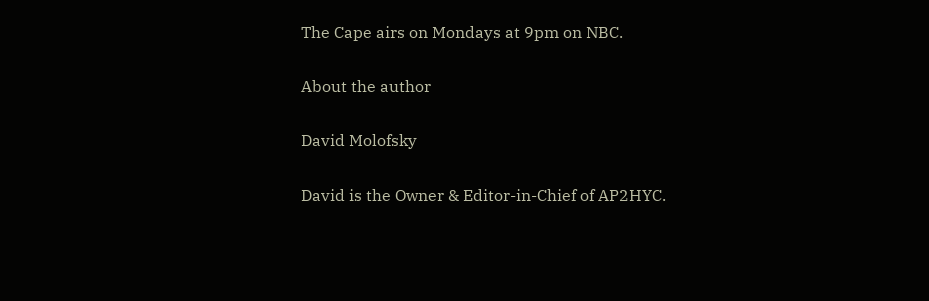The Cape airs on Mondays at 9pm on NBC.

About the author

David Molofsky

David is the Owner & Editor-in-Chief of AP2HYC.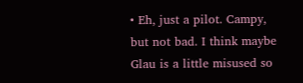• Eh, just a pilot. Campy, but not bad. I think maybe Glau is a little misused so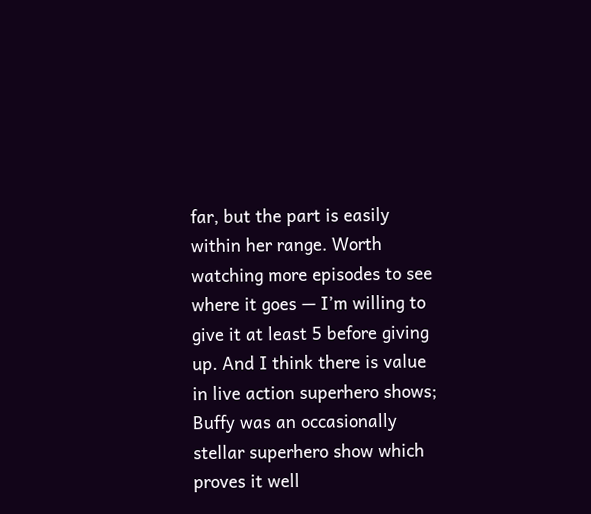far, but the part is easily within her range. Worth watching more episodes to see where it goes — I’m willing to give it at least 5 before giving up. And I think there is value in live action superhero shows; Buffy was an occasionally stellar superhero show which proves it well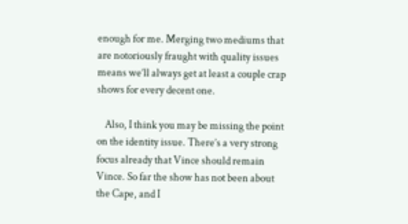enough for me. Merging two mediums that are notoriously fraught with quality issues means we’ll always get at least a couple crap shows for every decent one.

    Also, I think you may be missing the point on the identity issue. There’s a very strong focus already that Vince should remain Vince. So far the show has not been about the Cape, and I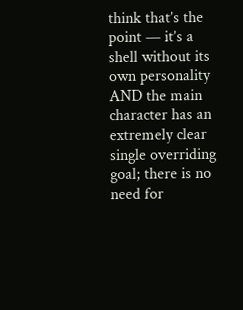think that’s the point — it’s a shell without its own personality AND the main character has an extremely clear single overriding goal; there is no need for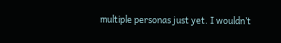multiple personas just yet. I wouldn’t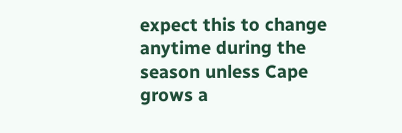expect this to change anytime during the season unless Cape grows a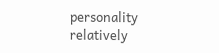personality relatively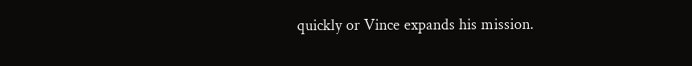quickly or Vince expands his mission.